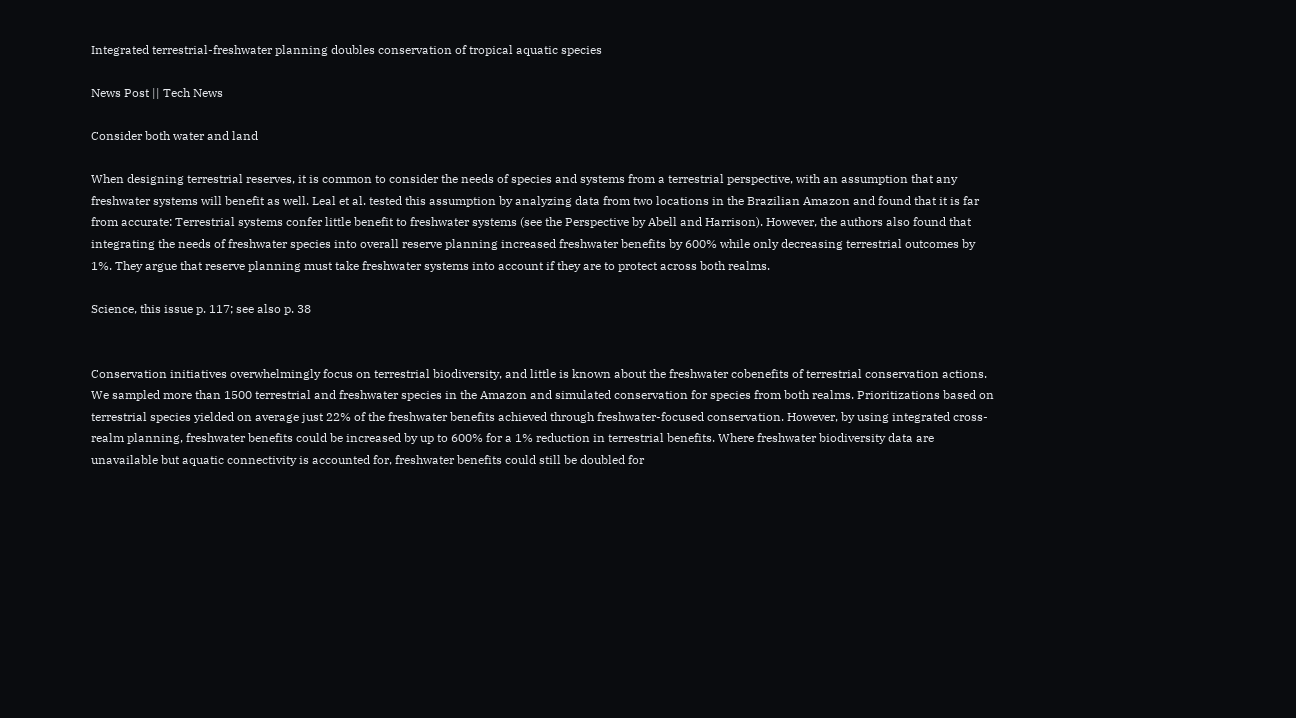Integrated terrestrial-freshwater planning doubles conservation of tropical aquatic species

News Post || Tech News

Consider both water and land

When designing terrestrial reserves, it is common to consider the needs of species and systems from a terrestrial perspective, with an assumption that any freshwater systems will benefit as well. Leal et al. tested this assumption by analyzing data from two locations in the Brazilian Amazon and found that it is far from accurate: Terrestrial systems confer little benefit to freshwater systems (see the Perspective by Abell and Harrison). However, the authors also found that integrating the needs of freshwater species into overall reserve planning increased freshwater benefits by 600% while only decreasing terrestrial outcomes by 1%. They argue that reserve planning must take freshwater systems into account if they are to protect across both realms.

Science, this issue p. 117; see also p. 38


Conservation initiatives overwhelmingly focus on terrestrial biodiversity, and little is known about the freshwater cobenefits of terrestrial conservation actions. We sampled more than 1500 terrestrial and freshwater species in the Amazon and simulated conservation for species from both realms. Prioritizations based on terrestrial species yielded on average just 22% of the freshwater benefits achieved through freshwater-focused conservation. However, by using integrated cross-realm planning, freshwater benefits could be increased by up to 600% for a 1% reduction in terrestrial benefits. Where freshwater biodiversity data are unavailable but aquatic connectivity is accounted for, freshwater benefits could still be doubled for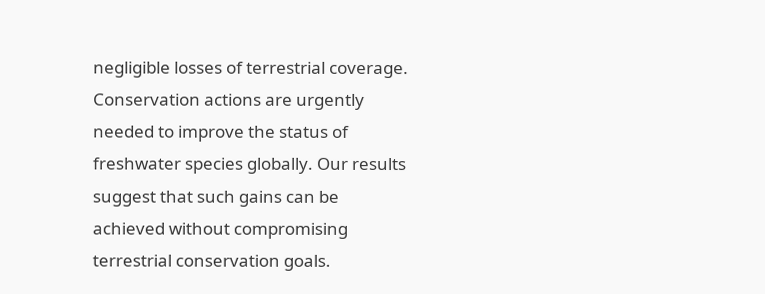negligible losses of terrestrial coverage. Conservation actions are urgently needed to improve the status of freshwater species globally. Our results suggest that such gains can be achieved without compromising terrestrial conservation goals.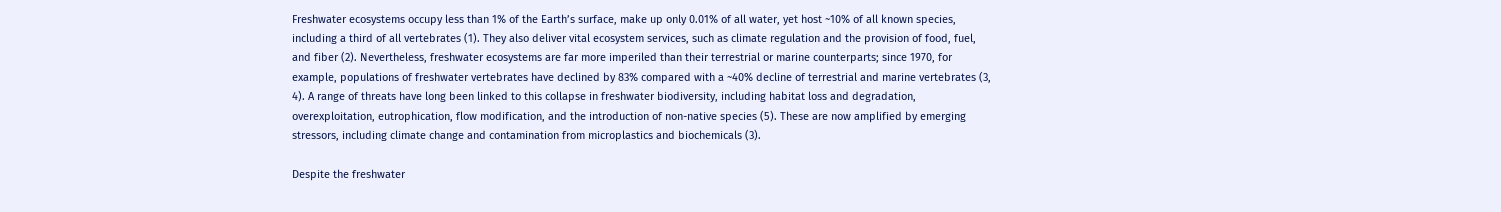Freshwater ecosystems occupy less than 1% of the Earth’s surface, make up only 0.01% of all water, yet host ~10% of all known species, including a third of all vertebrates (1). They also deliver vital ecosystem services, such as climate regulation and the provision of food, fuel, and fiber (2). Nevertheless, freshwater ecosystems are far more imperiled than their terrestrial or marine counterparts; since 1970, for example, populations of freshwater vertebrates have declined by 83% compared with a ~40% decline of terrestrial and marine vertebrates (3, 4). A range of threats have long been linked to this collapse in freshwater biodiversity, including habitat loss and degradation, overexploitation, eutrophication, flow modification, and the introduction of non-native species (5). These are now amplified by emerging stressors, including climate change and contamination from microplastics and biochemicals (3).

Despite the freshwater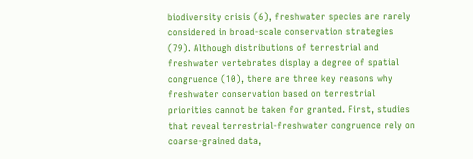biodiversity crisis (6), freshwater species are rarely considered in broad-scale conservation strategies (79). Although distributions of terrestrial and freshwater vertebrates display a degree of spatial congruence (10), there are three key reasons why freshwater conservation based on terrestrial priorities cannot be taken for granted. First, studies that reveal terrestrial-freshwater congruence rely on coarse-grained data,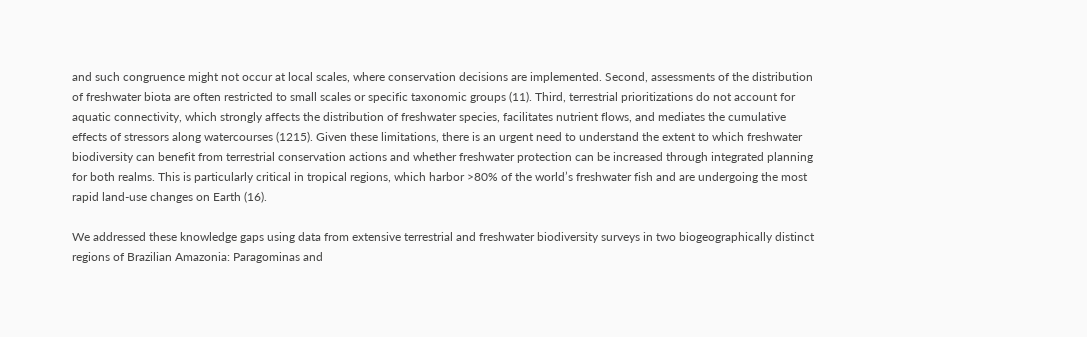and such congruence might not occur at local scales, where conservation decisions are implemented. Second, assessments of the distribution of freshwater biota are often restricted to small scales or specific taxonomic groups (11). Third, terrestrial prioritizations do not account for aquatic connectivity, which strongly affects the distribution of freshwater species, facilitates nutrient flows, and mediates the cumulative effects of stressors along watercourses (1215). Given these limitations, there is an urgent need to understand the extent to which freshwater biodiversity can benefit from terrestrial conservation actions and whether freshwater protection can be increased through integrated planning for both realms. This is particularly critical in tropical regions, which harbor >80% of the world’s freshwater fish and are undergoing the most rapid land-use changes on Earth (16).

We addressed these knowledge gaps using data from extensive terrestrial and freshwater biodiversity surveys in two biogeographically distinct regions of Brazilian Amazonia: Paragominas and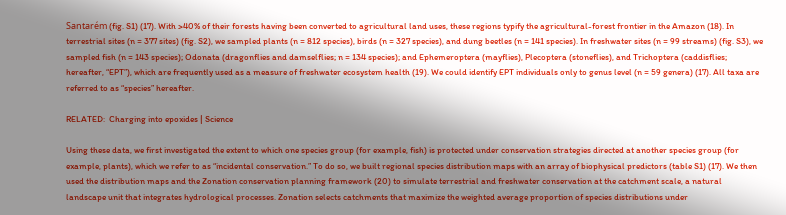Santarém (fig. S1) (17). With >40% of their forests having been converted to agricultural land uses, these regions typify the agricultural-forest frontier in the Amazon (18). In terrestrial sites (n = 377 sites) (fig. S2), we sampled plants (n = 812 species), birds (n = 327 species), and dung beetles (n = 141 species). In freshwater sites (n = 99 streams) (fig. S3), we sampled fish (n = 143 species); Odonata (dragonflies and damselflies; n = 134 species); and Ephemeroptera (mayflies), Plecoptera (stoneflies), and Trichoptera (caddisflies; hereafter, “EPT”), which are frequently used as a measure of freshwater ecosystem health (19). We could identify EPT individuals only to genus level (n = 59 genera) (17). All taxa are referred to as “species” hereafter.

RELATED:  Charging into epoxides | Science

Using these data, we first investigated the extent to which one species group (for example, fish) is protected under conservation strategies directed at another species group (for example, plants), which we refer to as “incidental conservation.” To do so, we built regional species distribution maps with an array of biophysical predictors (table S1) (17). We then used the distribution maps and the Zonation conservation planning framework (20) to simulate terrestrial and freshwater conservation at the catchment scale, a natural landscape unit that integrates hydrological processes. Zonation selects catchments that maximize the weighted average proportion of species distributions under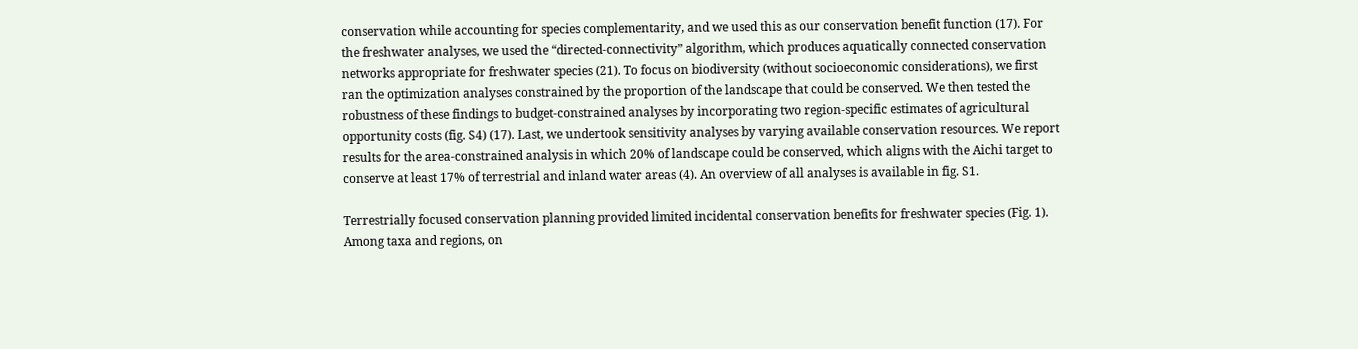conservation while accounting for species complementarity, and we used this as our conservation benefit function (17). For the freshwater analyses, we used the “directed-connectivity” algorithm, which produces aquatically connected conservation networks appropriate for freshwater species (21). To focus on biodiversity (without socioeconomic considerations), we first ran the optimization analyses constrained by the proportion of the landscape that could be conserved. We then tested the robustness of these findings to budget-constrained analyses by incorporating two region-specific estimates of agricultural opportunity costs (fig. S4) (17). Last, we undertook sensitivity analyses by varying available conservation resources. We report results for the area-constrained analysis in which 20% of landscape could be conserved, which aligns with the Aichi target to conserve at least 17% of terrestrial and inland water areas (4). An overview of all analyses is available in fig. S1.

Terrestrially focused conservation planning provided limited incidental conservation benefits for freshwater species (Fig. 1). Among taxa and regions, on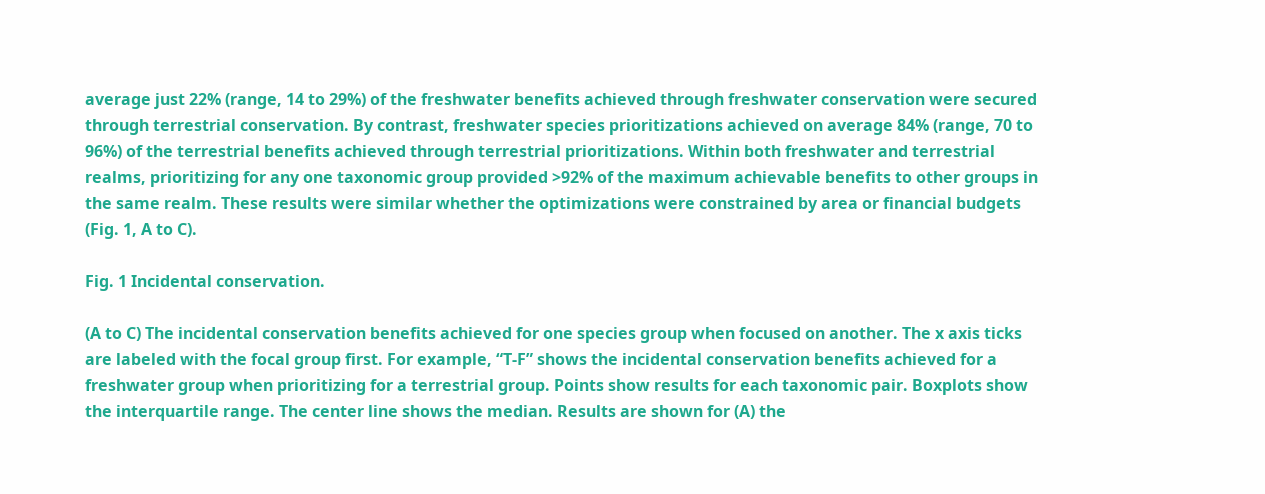average just 22% (range, 14 to 29%) of the freshwater benefits achieved through freshwater conservation were secured through terrestrial conservation. By contrast, freshwater species prioritizations achieved on average 84% (range, 70 to 96%) of the terrestrial benefits achieved through terrestrial prioritizations. Within both freshwater and terrestrial realms, prioritizing for any one taxonomic group provided >92% of the maximum achievable benefits to other groups in the same realm. These results were similar whether the optimizations were constrained by area or financial budgets (Fig. 1, A to C).

Fig. 1 Incidental conservation.

(A to C) The incidental conservation benefits achieved for one species group when focused on another. The x axis ticks are labeled with the focal group first. For example, “T-F” shows the incidental conservation benefits achieved for a freshwater group when prioritizing for a terrestrial group. Points show results for each taxonomic pair. Boxplots show the interquartile range. The center line shows the median. Results are shown for (A) the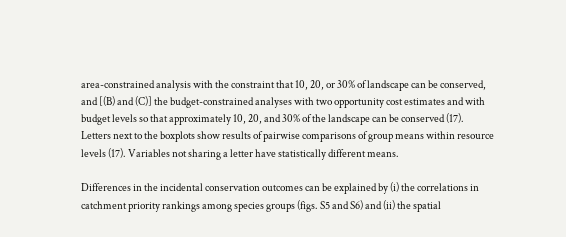area-constrained analysis with the constraint that 10, 20, or 30% of landscape can be conserved, and [(B) and (C)] the budget-constrained analyses with two opportunity cost estimates and with budget levels so that approximately 10, 20, and 30% of the landscape can be conserved (17). Letters next to the boxplots show results of pairwise comparisons of group means within resource levels (17). Variables not sharing a letter have statistically different means.

Differences in the incidental conservation outcomes can be explained by (i) the correlations in catchment priority rankings among species groups (figs. S5 and S6) and (ii) the spatial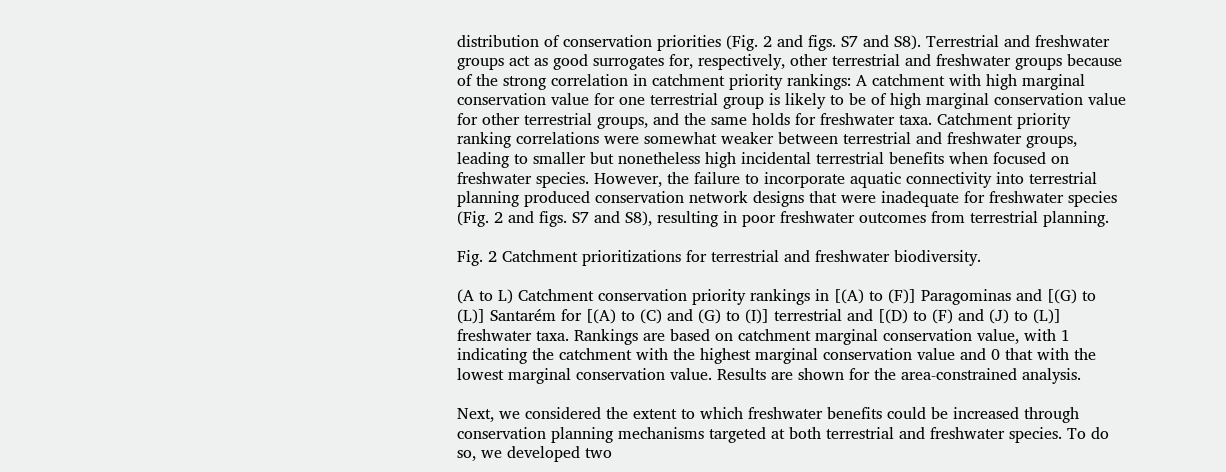distribution of conservation priorities (Fig. 2 and figs. S7 and S8). Terrestrial and freshwater groups act as good surrogates for, respectively, other terrestrial and freshwater groups because of the strong correlation in catchment priority rankings: A catchment with high marginal conservation value for one terrestrial group is likely to be of high marginal conservation value for other terrestrial groups, and the same holds for freshwater taxa. Catchment priority ranking correlations were somewhat weaker between terrestrial and freshwater groups, leading to smaller but nonetheless high incidental terrestrial benefits when focused on freshwater species. However, the failure to incorporate aquatic connectivity into terrestrial planning produced conservation network designs that were inadequate for freshwater species (Fig. 2 and figs. S7 and S8), resulting in poor freshwater outcomes from terrestrial planning.

Fig. 2 Catchment prioritizations for terrestrial and freshwater biodiversity.

(A to L) Catchment conservation priority rankings in [(A) to (F)] Paragominas and [(G) to (L)] Santarém for [(A) to (C) and (G) to (I)] terrestrial and [(D) to (F) and (J) to (L)] freshwater taxa. Rankings are based on catchment marginal conservation value, with 1 indicating the catchment with the highest marginal conservation value and 0 that with the lowest marginal conservation value. Results are shown for the area-constrained analysis.

Next, we considered the extent to which freshwater benefits could be increased through conservation planning mechanisms targeted at both terrestrial and freshwater species. To do so, we developed two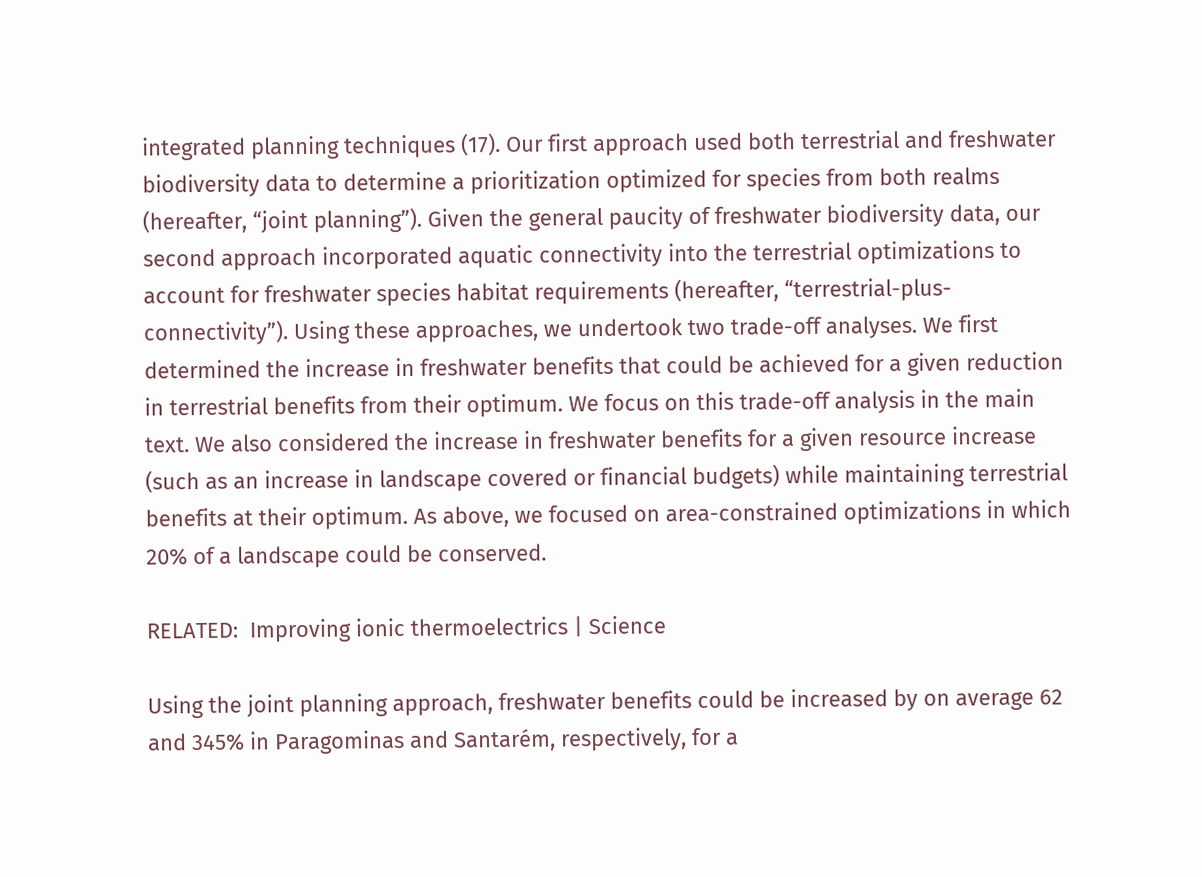integrated planning techniques (17). Our first approach used both terrestrial and freshwater biodiversity data to determine a prioritization optimized for species from both realms (hereafter, “joint planning”). Given the general paucity of freshwater biodiversity data, our second approach incorporated aquatic connectivity into the terrestrial optimizations to account for freshwater species habitat requirements (hereafter, “terrestrial-plus-connectivity”). Using these approaches, we undertook two trade-off analyses. We first determined the increase in freshwater benefits that could be achieved for a given reduction in terrestrial benefits from their optimum. We focus on this trade-off analysis in the main text. We also considered the increase in freshwater benefits for a given resource increase (such as an increase in landscape covered or financial budgets) while maintaining terrestrial benefits at their optimum. As above, we focused on area-constrained optimizations in which 20% of a landscape could be conserved.

RELATED:  Improving ionic thermoelectrics | Science

Using the joint planning approach, freshwater benefits could be increased by on average 62 and 345% in Paragominas and Santarém, respectively, for a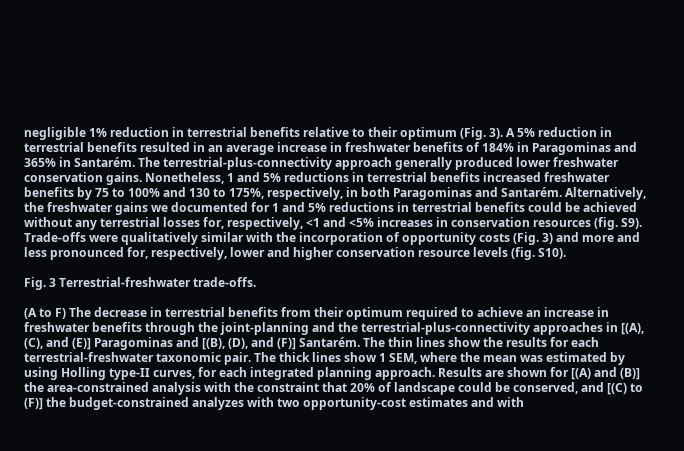negligible 1% reduction in terrestrial benefits relative to their optimum (Fig. 3). A 5% reduction in terrestrial benefits resulted in an average increase in freshwater benefits of 184% in Paragominas and 365% in Santarém. The terrestrial-plus-connectivity approach generally produced lower freshwater conservation gains. Nonetheless, 1 and 5% reductions in terrestrial benefits increased freshwater benefits by 75 to 100% and 130 to 175%, respectively, in both Paragominas and Santarém. Alternatively, the freshwater gains we documented for 1 and 5% reductions in terrestrial benefits could be achieved without any terrestrial losses for, respectively, <1 and <5% increases in conservation resources (fig. S9). Trade-offs were qualitatively similar with the incorporation of opportunity costs (Fig. 3) and more and less pronounced for, respectively, lower and higher conservation resource levels (fig. S10).

Fig. 3 Terrestrial-freshwater trade-offs.

(A to F) The decrease in terrestrial benefits from their optimum required to achieve an increase in freshwater benefits through the joint-planning and the terrestrial-plus-connectivity approaches in [(A), (C), and (E)] Paragominas and [(B), (D), and (F)] Santarém. The thin lines show the results for each terrestrial-freshwater taxonomic pair. The thick lines show 1 SEM, where the mean was estimated by using Holling type-II curves, for each integrated planning approach. Results are shown for [(A) and (B)] the area-constrained analysis with the constraint that 20% of landscape could be conserved, and [(C) to (F)] the budget-constrained analyzes with two opportunity-cost estimates and with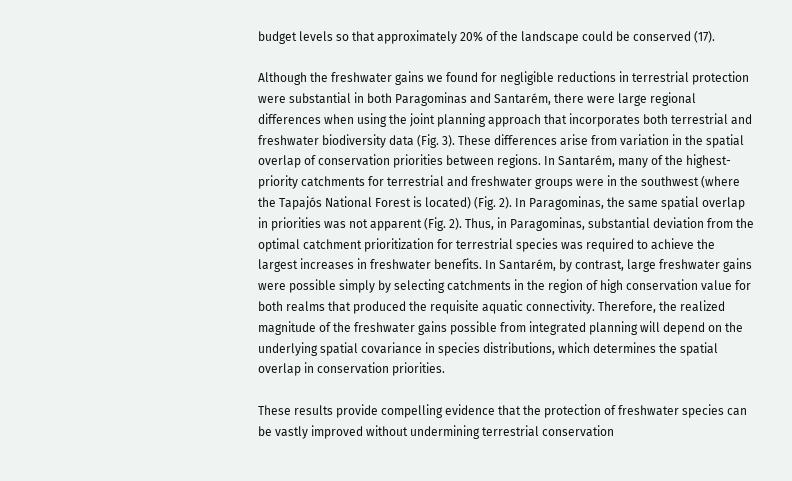budget levels so that approximately 20% of the landscape could be conserved (17).

Although the freshwater gains we found for negligible reductions in terrestrial protection were substantial in both Paragominas and Santarém, there were large regional differences when using the joint planning approach that incorporates both terrestrial and freshwater biodiversity data (Fig. 3). These differences arise from variation in the spatial overlap of conservation priorities between regions. In Santarém, many of the highest-priority catchments for terrestrial and freshwater groups were in the southwest (where the Tapajós National Forest is located) (Fig. 2). In Paragominas, the same spatial overlap in priorities was not apparent (Fig. 2). Thus, in Paragominas, substantial deviation from the optimal catchment prioritization for terrestrial species was required to achieve the largest increases in freshwater benefits. In Santarém, by contrast, large freshwater gains were possible simply by selecting catchments in the region of high conservation value for both realms that produced the requisite aquatic connectivity. Therefore, the realized magnitude of the freshwater gains possible from integrated planning will depend on the underlying spatial covariance in species distributions, which determines the spatial overlap in conservation priorities.

These results provide compelling evidence that the protection of freshwater species can be vastly improved without undermining terrestrial conservation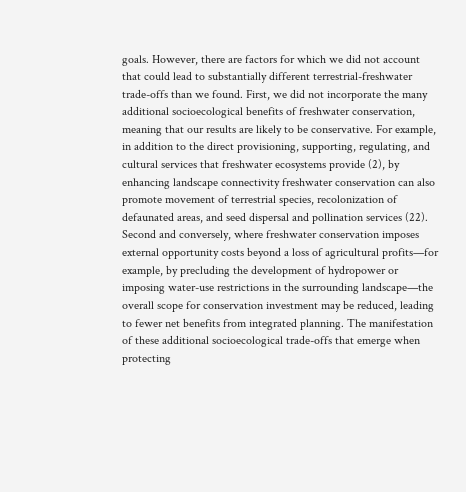goals. However, there are factors for which we did not account that could lead to substantially different terrestrial-freshwater trade-offs than we found. First, we did not incorporate the many additional socioecological benefits of freshwater conservation, meaning that our results are likely to be conservative. For example, in addition to the direct provisioning, supporting, regulating, and cultural services that freshwater ecosystems provide (2), by enhancing landscape connectivity freshwater conservation can also promote movement of terrestrial species, recolonization of defaunated areas, and seed dispersal and pollination services (22). Second and conversely, where freshwater conservation imposes external opportunity costs beyond a loss of agricultural profits—for example, by precluding the development of hydropower or imposing water-use restrictions in the surrounding landscape—the overall scope for conservation investment may be reduced, leading to fewer net benefits from integrated planning. The manifestation of these additional socioecological trade-offs that emerge when protecting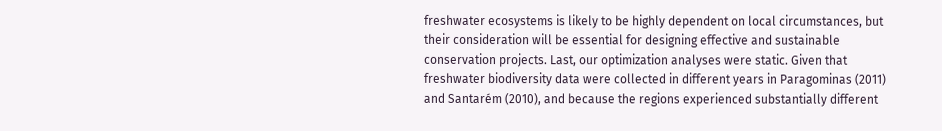freshwater ecosystems is likely to be highly dependent on local circumstances, but their consideration will be essential for designing effective and sustainable conservation projects. Last, our optimization analyses were static. Given that freshwater biodiversity data were collected in different years in Paragominas (2011) and Santarém (2010), and because the regions experienced substantially different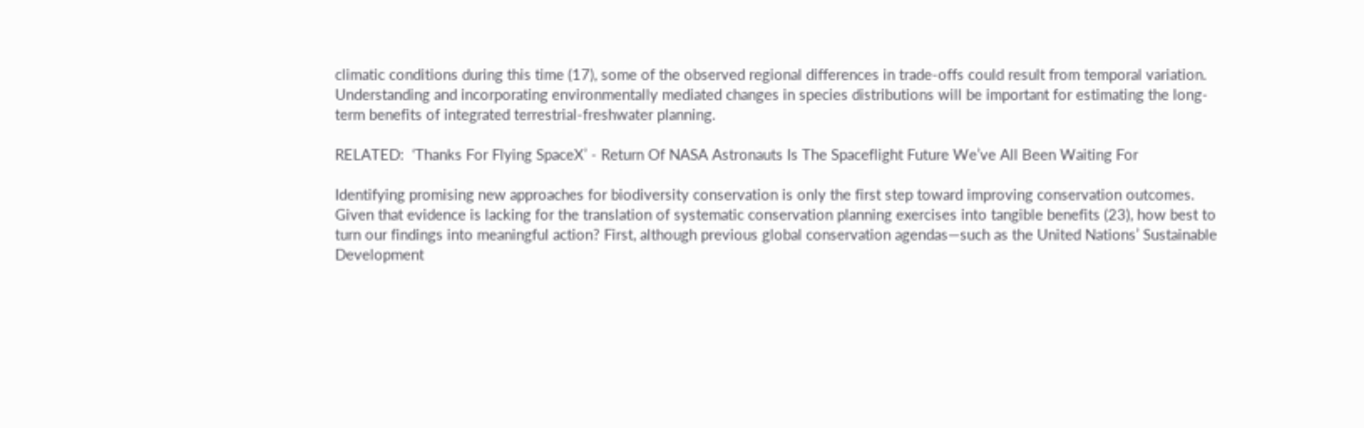climatic conditions during this time (17), some of the observed regional differences in trade-offs could result from temporal variation. Understanding and incorporating environmentally mediated changes in species distributions will be important for estimating the long-term benefits of integrated terrestrial-freshwater planning.

RELATED:  ‘Thanks For Flying SpaceX’ - Return Of NASA Astronauts Is The Spaceflight Future We’ve All Been Waiting For

Identifying promising new approaches for biodiversity conservation is only the first step toward improving conservation outcomes. Given that evidence is lacking for the translation of systematic conservation planning exercises into tangible benefits (23), how best to turn our findings into meaningful action? First, although previous global conservation agendas—such as the United Nations’ Sustainable Development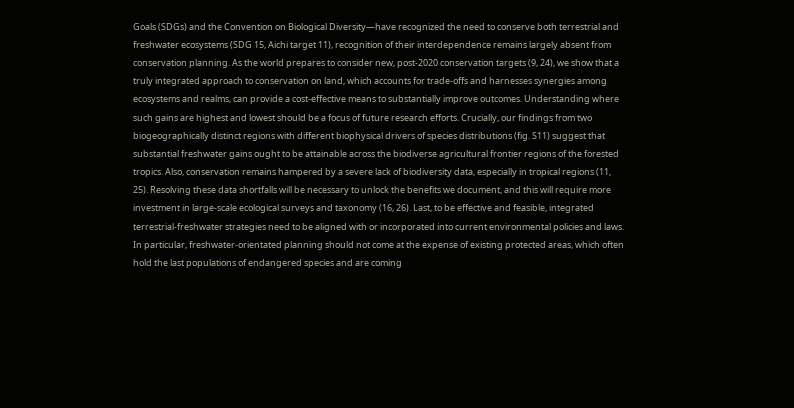Goals (SDGs) and the Convention on Biological Diversity—have recognized the need to conserve both terrestrial and freshwater ecosystems (SDG 15, Aichi target 11), recognition of their interdependence remains largely absent from conservation planning. As the world prepares to consider new, post-2020 conservation targets (9, 24), we show that a truly integrated approach to conservation on land, which accounts for trade-offs and harnesses synergies among ecosystems and realms, can provide a cost-effective means to substantially improve outcomes. Understanding where such gains are highest and lowest should be a focus of future research efforts. Crucially, our findings from two biogeographically distinct regions with different biophysical drivers of species distributions (fig. S11) suggest that substantial freshwater gains ought to be attainable across the biodiverse agricultural frontier regions of the forested tropics. Also, conservation remains hampered by a severe lack of biodiversity data, especially in tropical regions (11, 25). Resolving these data shortfalls will be necessary to unlock the benefits we document, and this will require more investment in large-scale ecological surveys and taxonomy (16, 26). Last, to be effective and feasible, integrated terrestrial-freshwater strategies need to be aligned with or incorporated into current environmental policies and laws. In particular, freshwater-orientated planning should not come at the expense of existing protected areas, which often hold the last populations of endangered species and are coming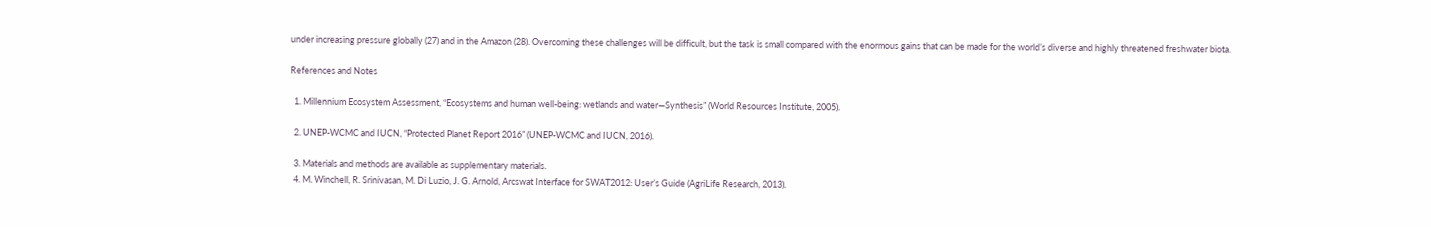under increasing pressure globally (27) and in the Amazon (28). Overcoming these challenges will be difficult, but the task is small compared with the enormous gains that can be made for the world’s diverse and highly threatened freshwater biota.

References and Notes

  1. Millennium Ecosystem Assessment, “Ecosystems and human well-being: wetlands and water—Synthesis” (World Resources Institute, 2005).

  2. UNEP-WCMC and IUCN, “Protected Planet Report 2016” (UNEP-WCMC and IUCN, 2016).

  3. Materials and methods are available as supplementary materials.
  4. M. Winchell, R. Srinivasan, M. Di Luzio, J. G. Arnold, Arcswat Interface for SWAT2012: User’s Guide (AgriLife Research, 2013).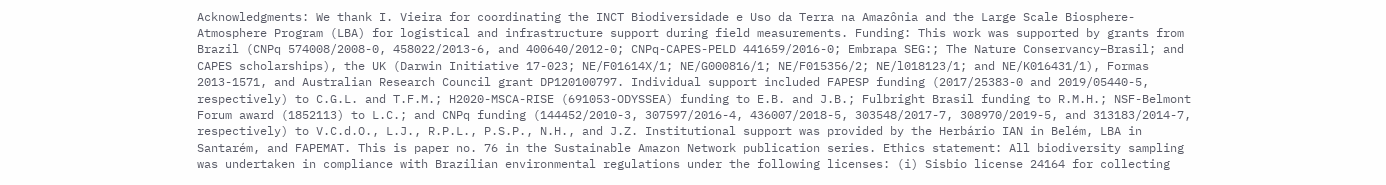Acknowledgments: We thank I. Vieira for coordinating the INCT Biodiversidade e Uso da Terra na Amazônia and the Large Scale Biosphere-Atmosphere Program (LBA) for logistical and infrastructure support during field measurements. Funding: This work was supported by grants from Brazil (CNPq 574008/2008-0, 458022/2013-6, and 400640/2012-0; CNPq-CAPES-PELD 441659/2016-0; Embrapa SEG:; The Nature Conservancy–Brasil; and CAPES scholarships), the UK (Darwin Initiative 17-023; NE/F01614X/1; NE/G000816/1; NE/F015356/2; NE/l018123/1; and NE/K016431/1), Formas 2013-1571, and Australian Research Council grant DP120100797. Individual support included FAPESP funding (2017/25383-0 and 2019/05440-5, respectively) to C.G.L. and T.F.M.; H2020-MSCA-RISE (691053-ODYSSEA) funding to E.B. and J.B.; Fulbright Brasil funding to R.M.H.; NSF-Belmont Forum award (1852113) to L.C.; and CNPq funding (144452/2010-3, 307597/2016-4, 436007/2018-5, 303548/2017-7, 308970/2019-5, and 313183/2014-7, respectively) to V.C.d.O., L.J., R.P.L., P.S.P., N.H., and J.Z. Institutional support was provided by the Herbário IAN in Belém, LBA in Santarém, and FAPEMAT. This is paper no. 76 in the Sustainable Amazon Network publication series. Ethics statement: All biodiversity sampling was undertaken in compliance with Brazilian environmental regulations under the following licenses: (i) Sisbio license 24164 for collecting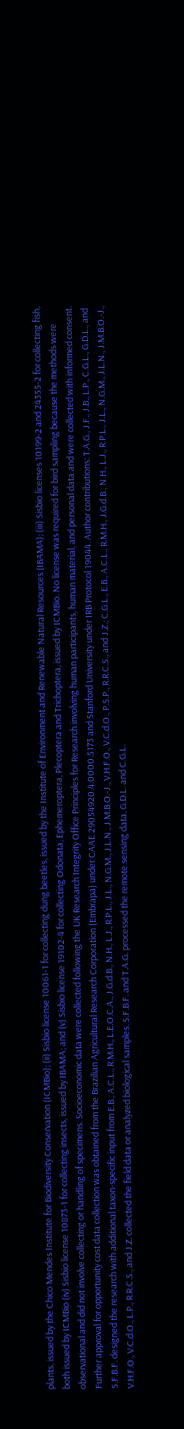plants, issued by the Chico Mendes Institute for Biodiversity Conservation (ICMBio); (ii) Sisbio license 10061-1 for collecting dung beetles, issued by the Institute of Environment and Renewable Natural Resources (IBAMA); (iii) Sisbio licenses 10199-2 and 24355-2 for collecting fish, both issued by ICMBio (iv) Sisbio license 10873-1 for collecting insects, issued by IBAMA; and (v) Sisbio license 19102-4 for collecting Odonata, Ephemeroptera, Plecoptera and Trichoptera, issued by ICMBio. No license was required for bird sampling because the methods were observational and did not involve collecting or handling of specimens. Socioeconomic data were collected following the UK Research Integrity Office Principles for Research involving human participants, human material, and personal data and were collected with informed consent. Further approval for opportunity cost data collection was obtained from the Brazilian Agricultural Research Corporation (Embrapa) under CAAE 29054920.4.0000.5173 and Stanford University under IRB Protocol 19044. Author contributions: T.A.G., J.F., J.B., L.P., C.G.L., G.D.L., and S.F.B.F. designed the research with additional taxon-specific input from E.B., A.C.L., R.M.H., L.E.O.C.A., J.G.d.B., N.H., L.J., R.P.L., J.L., N.G.M., J.L.N., J.M.B.O.-J., V.H.F.O., V.C.d.O., P.S.P., R.R.C.S., and J.Z.; C.G.L., E.B., A.C.L., R.M.H., J.G.d.B., N.H., L.J., R.P.L., J.L., N.G.M., J.L.N., J.M.B.O.-J., V.H.F.O., V.C.d.O., L.P., R.R.C.S., and J.Z. collected the field data or analyzed biological samples. S.F.B.F. and T.A.G. processed the remote sensing data. G.D.L. and C.G.L.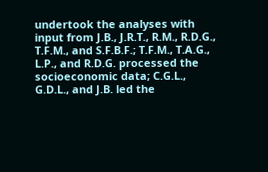undertook the analyses with input from J.B., J.R.T., R.M., R.D.G., T.F.M., and S.F.B.F.; T.F.M., T.A.G., L.P., and R.D.G. processed the socioeconomic data; C.G.L., G.D.L., and J.B. led the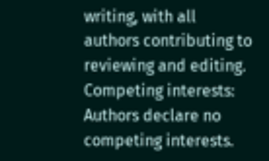writing, with all authors contributing to reviewing and editing. Competing interests: Authors declare no competing interests.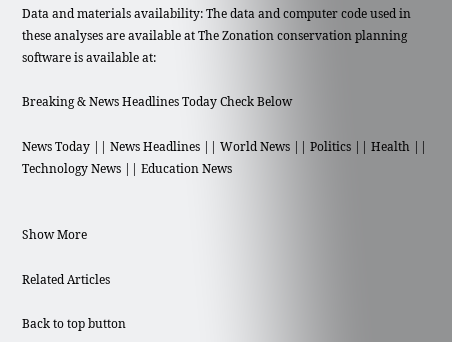Data and materials availability: The data and computer code used in these analyses are available at The Zonation conservation planning software is available at:

Breaking & News Headlines Today Check Below

News Today || News Headlines || World News || Politics || Health || Technology News || Education News


Show More

Related Articles

Back to top button